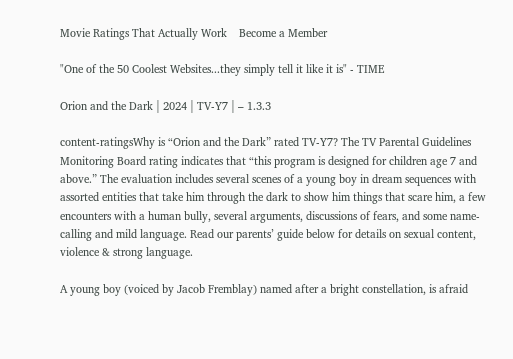Movie Ratings That Actually Work    Become a Member

"One of the 50 Coolest Websites...they simply tell it like it is" - TIME

Orion and the Dark | 2024 | TV-Y7 | – 1.3.3

content-ratingsWhy is “Orion and the Dark” rated TV-Y7? The TV Parental Guidelines Monitoring Board rating indicates that “this program is designed for children age 7 and above.” The evaluation includes several scenes of a young boy in dream sequences with assorted entities that take him through the dark to show him things that scare him, a few encounters with a human bully, several arguments, discussions of fears, and some name-calling and mild language. Read our parents’ guide below for details on sexual content, violence & strong language.

A young boy (voiced by Jacob Fremblay) named after a bright constellation, is afraid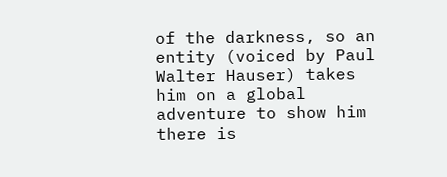of the darkness, so an entity (voiced by Paul Walter Hauser) takes him on a global adventure to show him there is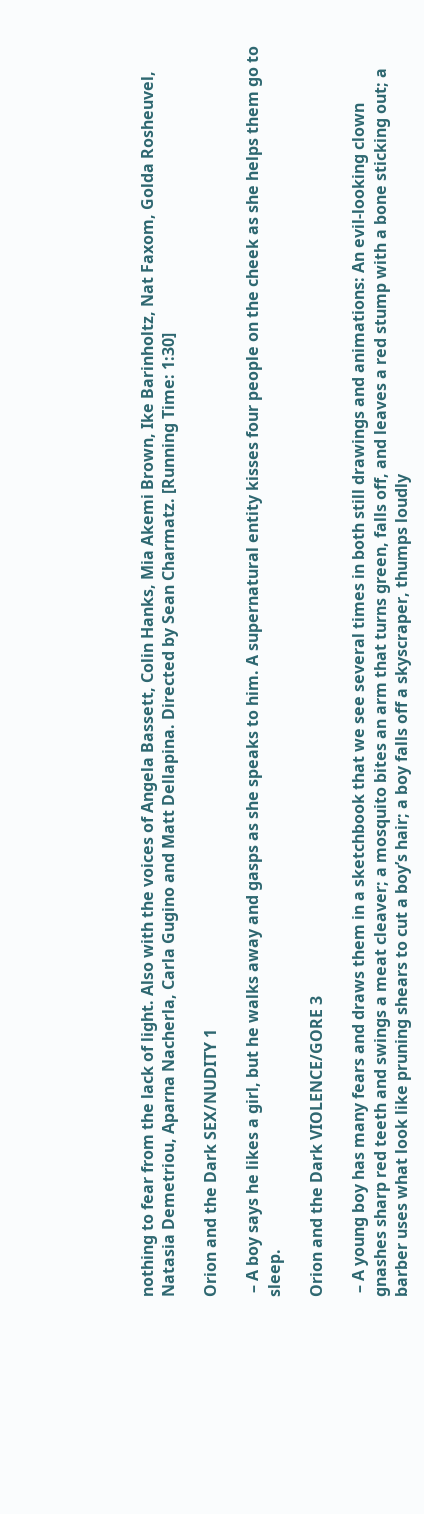nothing to fear from the lack of light. Also with the voices of Angela Bassett, Colin Hanks, Mia Akemi Brown, Ike Barinholtz, Nat Faxom, Golda Rosheuvel, Natasia Demetriou, Aparna Nacherla, Carla Gugino and Matt Dellapina. Directed by Sean Charmatz. [Running Time: 1:30]

Orion and the Dark SEX/NUDITY 1

 – A boy says he likes a girl, but he walks away and gasps as she speaks to him. A supernatural entity kisses four people on the cheek as she helps them go to sleep.

Orion and the Dark VIOLENCE/GORE 3

 – A young boy has many fears and draws them in a sketchbook that we see several times in both still drawings and animations: An evil-looking clown gnashes sharp red teeth and swings a meat cleaver; a mosquito bites an arm that turns green, falls off, and leaves a red stump with a bone sticking out; a barber uses what look like pruning shears to cut a boy’s hair; a boy falls off a skyscraper, thumps loudly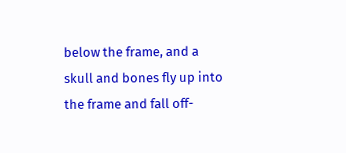below the frame, and a skull and bones fly up into the frame and fall off-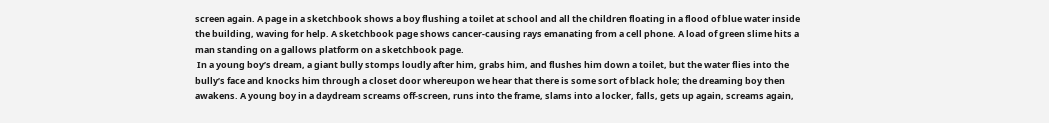screen again. A page in a sketchbook shows a boy flushing a toilet at school and all the children floating in a flood of blue water inside the building, waving for help. A sketchbook page shows cancer-causing rays emanating from a cell phone. A load of green slime hits a man standing on a gallows platform on a sketchbook page.
 In a young boy’s dream, a giant bully stomps loudly after him, grabs him, and flushes him down a toilet, but the water flies into the bully’s face and knocks him through a closet door whereupon we hear that there is some sort of black hole; the dreaming boy then awakens. A young boy in a daydream screams off-screen, runs into the frame, slams into a locker, falls, gets up again, screams again,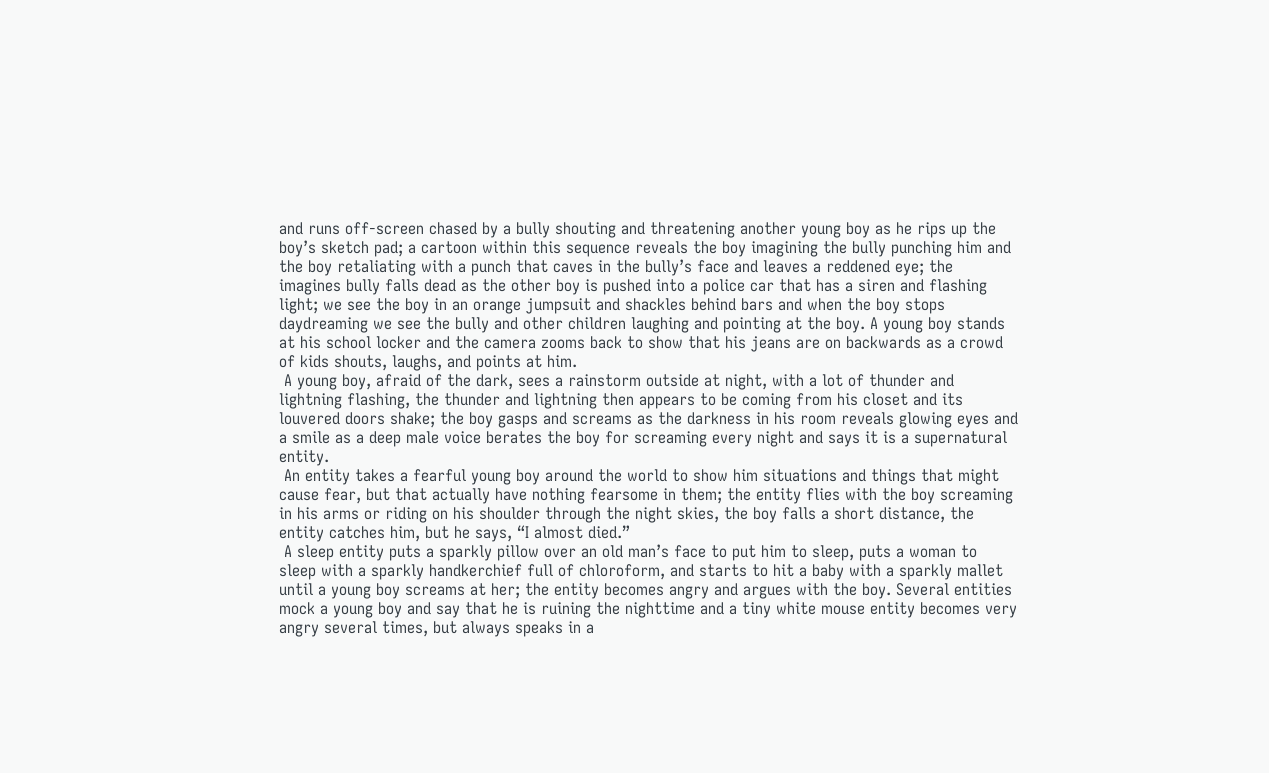and runs off-screen chased by a bully shouting and threatening another young boy as he rips up the boy’s sketch pad; a cartoon within this sequence reveals the boy imagining the bully punching him and the boy retaliating with a punch that caves in the bully’s face and leaves a reddened eye; the imagines bully falls dead as the other boy is pushed into a police car that has a siren and flashing light; we see the boy in an orange jumpsuit and shackles behind bars and when the boy stops daydreaming we see the bully and other children laughing and pointing at the boy. A young boy stands at his school locker and the camera zooms back to show that his jeans are on backwards as a crowd of kids shouts, laughs, and points at him.
 A young boy, afraid of the dark, sees a rainstorm outside at night, with a lot of thunder and lightning flashing, the thunder and lightning then appears to be coming from his closet and its louvered doors shake; the boy gasps and screams as the darkness in his room reveals glowing eyes and a smile as a deep male voice berates the boy for screaming every night and says it is a supernatural entity.
 An entity takes a fearful young boy around the world to show him situations and things that might cause fear, but that actually have nothing fearsome in them; the entity flies with the boy screaming in his arms or riding on his shoulder through the night skies, the boy falls a short distance, the entity catches him, but he says, “I almost died.”
 A sleep entity puts a sparkly pillow over an old man’s face to put him to sleep, puts a woman to sleep with a sparkly handkerchief full of chloroform, and starts to hit a baby with a sparkly mallet until a young boy screams at her; the entity becomes angry and argues with the boy. Several entities mock a young boy and say that he is ruining the nighttime and a tiny white mouse entity becomes very angry several times, but always speaks in a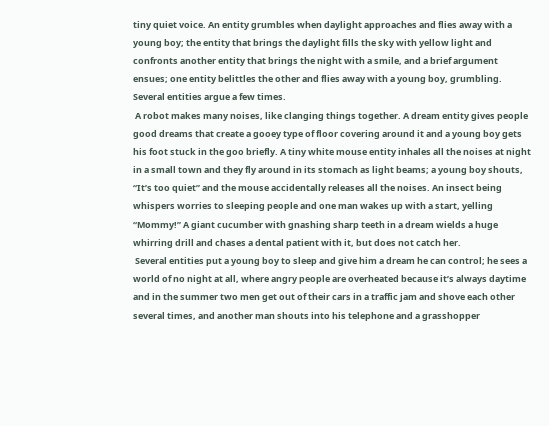tiny quiet voice. An entity grumbles when daylight approaches and flies away with a young boy; the entity that brings the daylight fills the sky with yellow light and confronts another entity that brings the night with a smile, and a brief argument ensues; one entity belittles the other and flies away with a young boy, grumbling. Several entities argue a few times.
 A robot makes many noises, like clanging things together. A dream entity gives people good dreams that create a gooey type of floor covering around it and a young boy gets his foot stuck in the goo briefly. A tiny white mouse entity inhales all the noises at night in a small town and they fly around in its stomach as light beams; a young boy shouts, “It’s too quiet” and the mouse accidentally releases all the noises. An insect being whispers worries to sleeping people and one man wakes up with a start, yelling “Mommy!” A giant cucumber with gnashing sharp teeth in a dream wields a huge whirring drill and chases a dental patient with it, but does not catch her.
 Several entities put a young boy to sleep and give him a dream he can control; he sees a world of no night at all, where angry people are overheated because it’s always daytime and in the summer two men get out of their cars in a traffic jam and shove each other several times, and another man shouts into his telephone and a grasshopper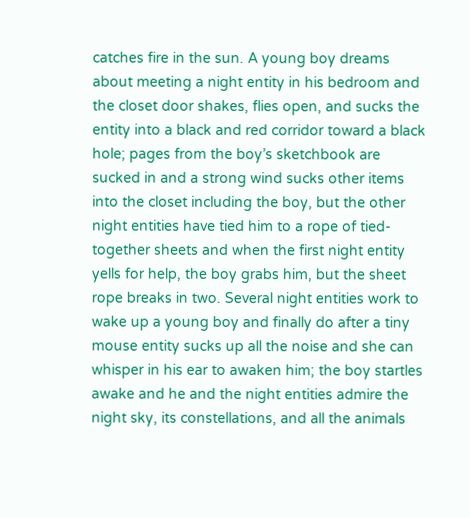catches fire in the sun. A young boy dreams about meeting a night entity in his bedroom and the closet door shakes, flies open, and sucks the entity into a black and red corridor toward a black hole; pages from the boy’s sketchbook are sucked in and a strong wind sucks other items into the closet including the boy, but the other night entities have tied him to a rope of tied-together sheets and when the first night entity yells for help, the boy grabs him, but the sheet rope breaks in two. Several night entities work to wake up a young boy and finally do after a tiny mouse entity sucks up all the noise and she can whisper in his ear to awaken him; the boy startles awake and he and the night entities admire the night sky, its constellations, and all the animals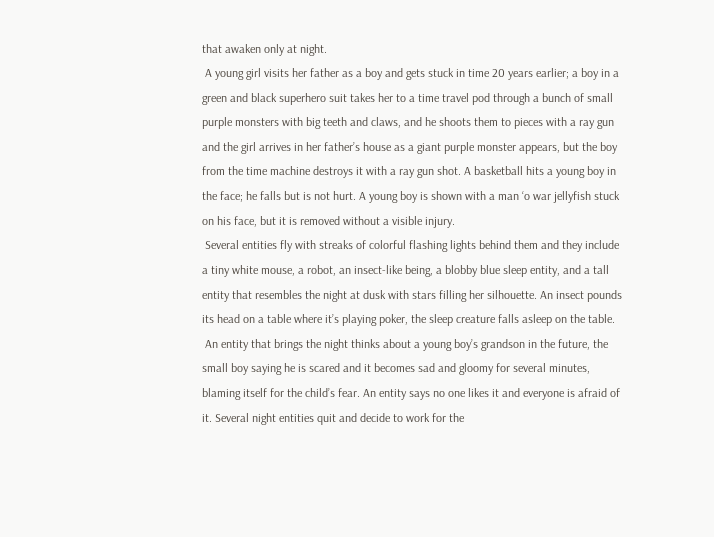that awaken only at night.
 A young girl visits her father as a boy and gets stuck in time 20 years earlier; a boy in a green and black superhero suit takes her to a time travel pod through a bunch of small purple monsters with big teeth and claws, and he shoots them to pieces with a ray gun and the girl arrives in her father’s house as a giant purple monster appears, but the boy from the time machine destroys it with a ray gun shot. A basketball hits a young boy in the face; he falls but is not hurt. A young boy is shown with a man ‘o war jellyfish stuck on his face, but it is removed without a visible injury.
 Several entities fly with streaks of colorful flashing lights behind them and they include a tiny white mouse, a robot, an insect-like being, a blobby blue sleep entity, and a tall entity that resembles the night at dusk with stars filling her silhouette. An insect pounds its head on a table where it’s playing poker, the sleep creature falls asleep on the table.
 An entity that brings the night thinks about a young boy’s grandson in the future, the small boy saying he is scared and it becomes sad and gloomy for several minutes, blaming itself for the child’s fear. An entity says no one likes it and everyone is afraid of it. Several night entities quit and decide to work for the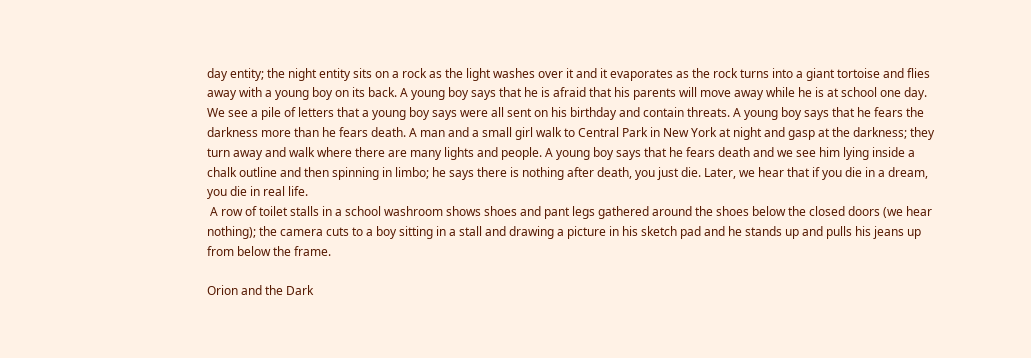day entity; the night entity sits on a rock as the light washes over it and it evaporates as the rock turns into a giant tortoise and flies away with a young boy on its back. A young boy says that he is afraid that his parents will move away while he is at school one day. We see a pile of letters that a young boy says were all sent on his birthday and contain threats. A young boy says that he fears the darkness more than he fears death. A man and a small girl walk to Central Park in New York at night and gasp at the darkness; they turn away and walk where there are many lights and people. A young boy says that he fears death and we see him lying inside a chalk outline and then spinning in limbo; he says there is nothing after death, you just die. Later, we hear that if you die in a dream, you die in real life.
 A row of toilet stalls in a school washroom shows shoes and pant legs gathered around the shoes below the closed doors (we hear nothing); the camera cuts to a boy sitting in a stall and drawing a picture in his sketch pad and he stands up and pulls his jeans up from below the frame.

Orion and the Dark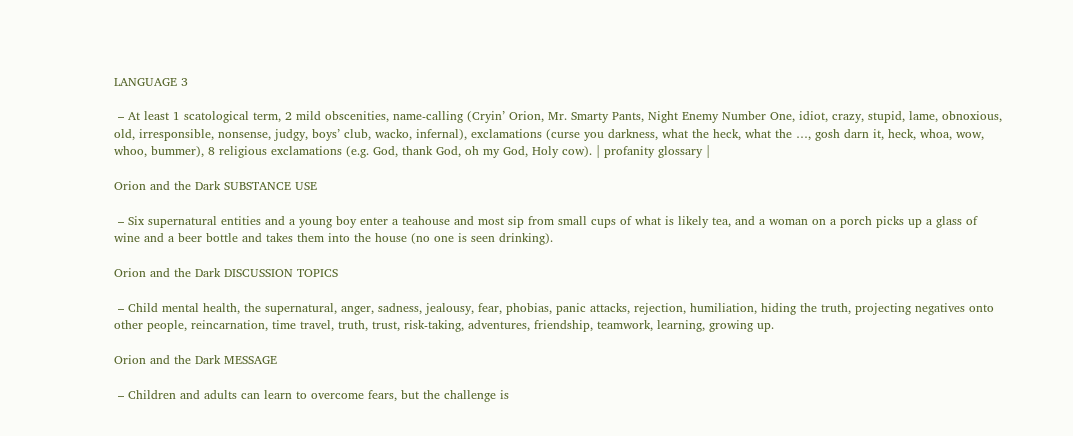LANGUAGE 3

 – At least 1 scatological term, 2 mild obscenities, name-calling (Cryin’ Orion, Mr. Smarty Pants, Night Enemy Number One, idiot, crazy, stupid, lame, obnoxious, old, irresponsible, nonsense, judgy, boys’ club, wacko, infernal), exclamations (curse you darkness, what the heck, what the …, gosh darn it, heck, whoa, wow, whoo, bummer), 8 religious exclamations (e.g. God, thank God, oh my God, Holy cow). | profanity glossary |

Orion and the Dark SUBSTANCE USE

 – Six supernatural entities and a young boy enter a teahouse and most sip from small cups of what is likely tea, and a woman on a porch picks up a glass of wine and a beer bottle and takes them into the house (no one is seen drinking).

Orion and the Dark DISCUSSION TOPICS

 – Child mental health, the supernatural, anger, sadness, jealousy, fear, phobias, panic attacks, rejection, humiliation, hiding the truth, projecting negatives onto other people, reincarnation, time travel, truth, trust, risk-taking, adventures, friendship, teamwork, learning, growing up.

Orion and the Dark MESSAGE

 – Children and adults can learn to overcome fears, but the challenge is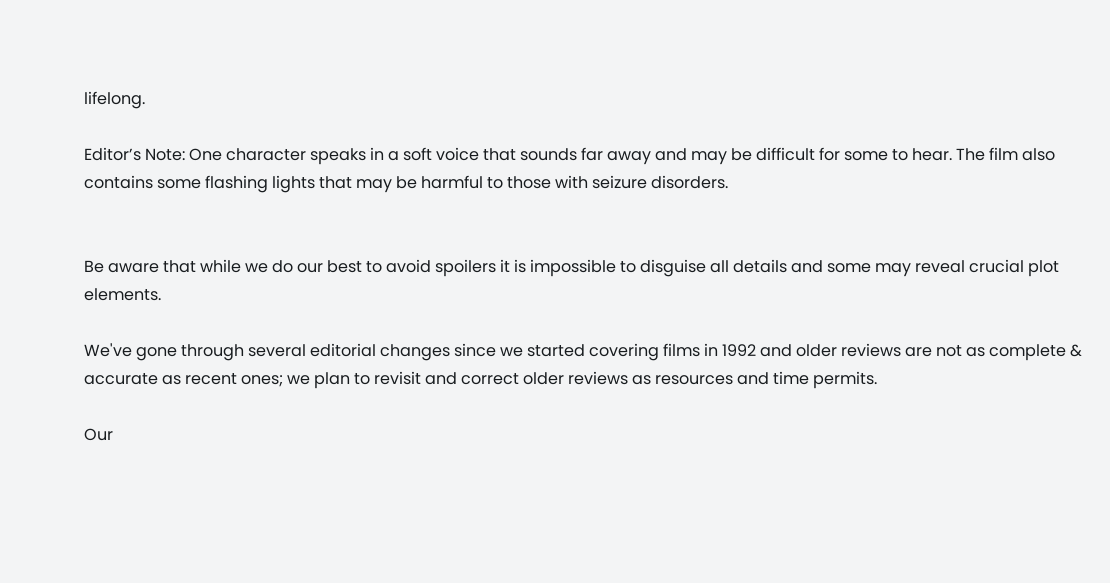lifelong.

Editor’s Note: One character speaks in a soft voice that sounds far away and may be difficult for some to hear. The film also contains some flashing lights that may be harmful to those with seizure disorders.


Be aware that while we do our best to avoid spoilers it is impossible to disguise all details and some may reveal crucial plot elements.

We've gone through several editorial changes since we started covering films in 1992 and older reviews are not as complete & accurate as recent ones; we plan to revisit and correct older reviews as resources and time permits.

Our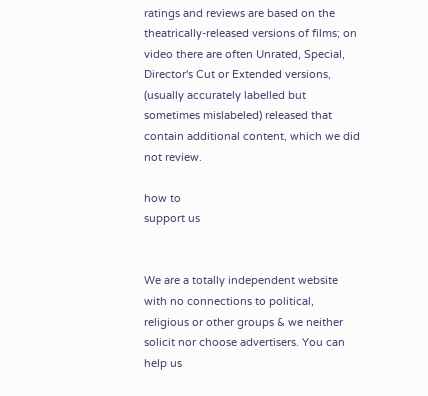ratings and reviews are based on the theatrically-released versions of films; on video there are often Unrated, Special, Director's Cut or Extended versions, (usually accurately labelled but sometimes mislabeled) released that contain additional content, which we did not review.

how to
support us


We are a totally independent website with no connections to political, religious or other groups & we neither solicit nor choose advertisers. You can help us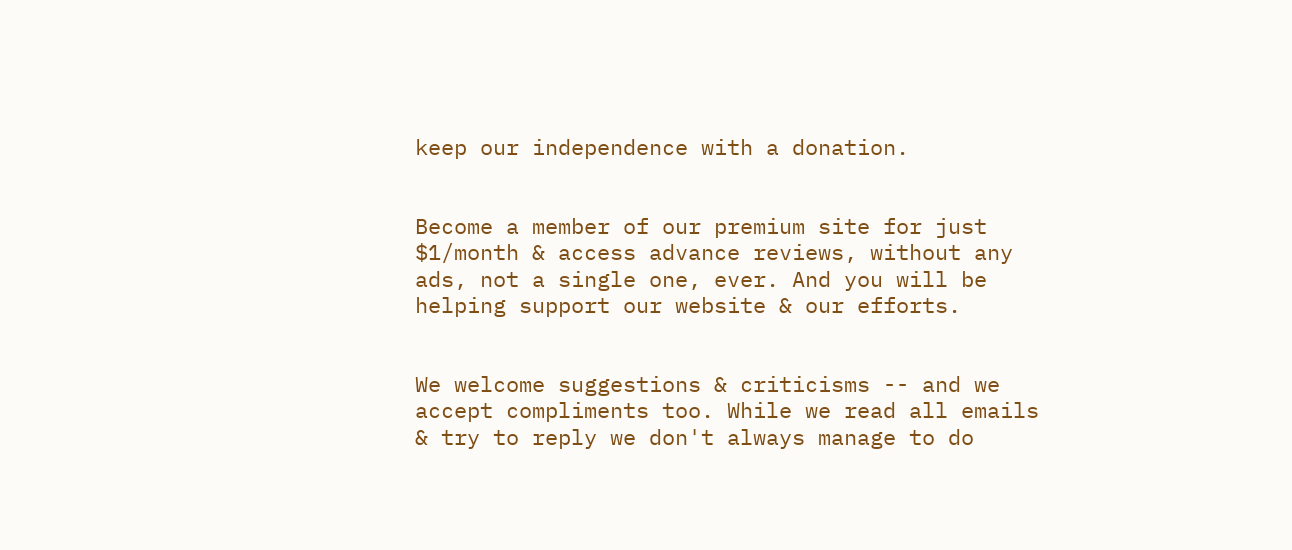keep our independence with a donation.


Become a member of our premium site for just $1/month & access advance reviews, without any ads, not a single one, ever. And you will be helping support our website & our efforts.


We welcome suggestions & criticisms -- and we accept compliments too. While we read all emails & try to reply we don't always manage to do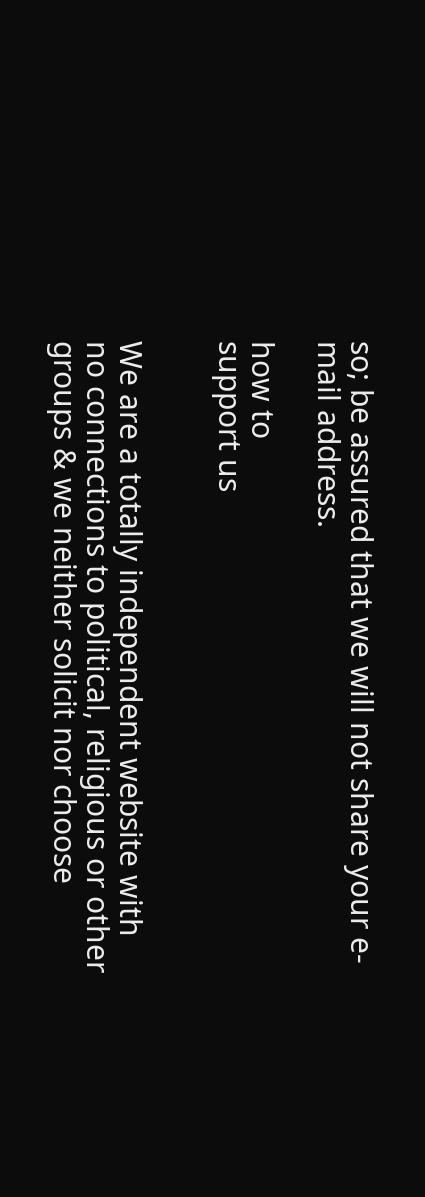so; be assured that we will not share your e-mail address.

how to
support us


We are a totally independent website with no connections to political, religious or other groups & we neither solicit nor choose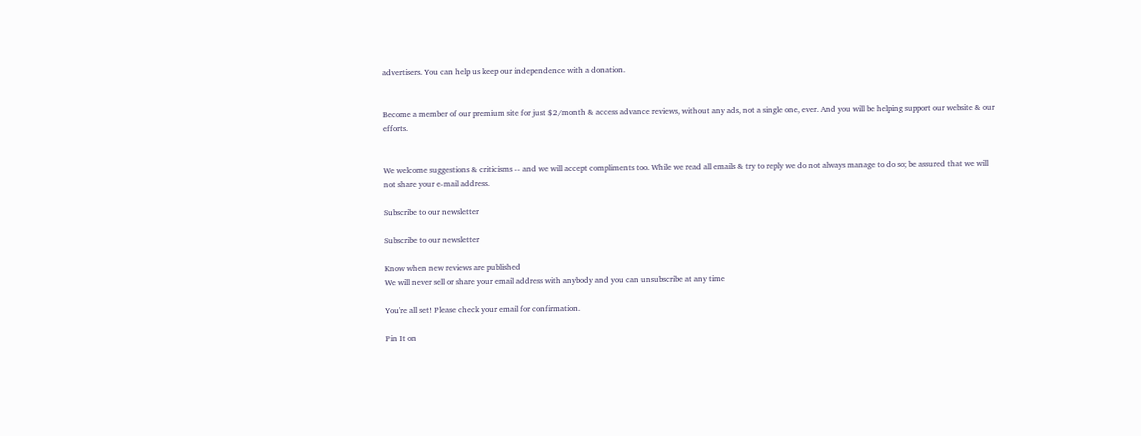advertisers. You can help us keep our independence with a donation.


Become a member of our premium site for just $2/month & access advance reviews, without any ads, not a single one, ever. And you will be helping support our website & our efforts.


We welcome suggestions & criticisms -- and we will accept compliments too. While we read all emails & try to reply we do not always manage to do so; be assured that we will not share your e-mail address.

Subscribe to our newsletter

Subscribe to our newsletter

Know when new reviews are published
We will never sell or share your email address with anybody and you can unsubscribe at any time

You're all set! Please check your email for confirmation.

Pin It on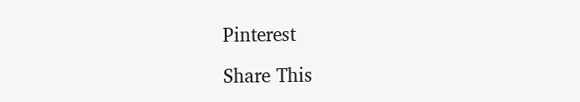Pinterest

Share This